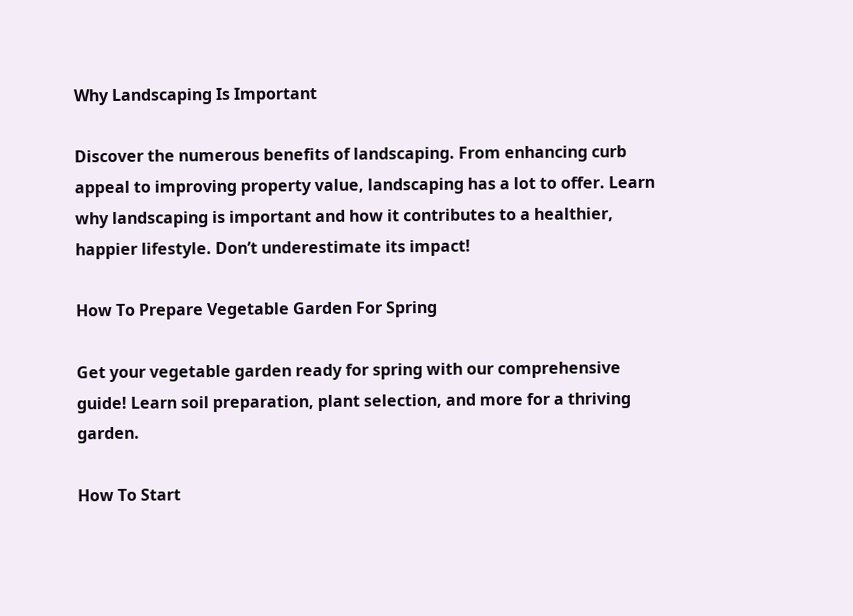Why Landscaping Is Important

Discover the numerous benefits of landscaping. From enhancing curb appeal to improving property value, landscaping has a lot to offer. Learn why landscaping is important and how it contributes to a healthier, happier lifestyle. Don’t underestimate its impact!

How To Prepare Vegetable Garden For Spring

Get your vegetable garden ready for spring with our comprehensive guide! Learn soil preparation, plant selection, and more for a thriving garden.

How To Start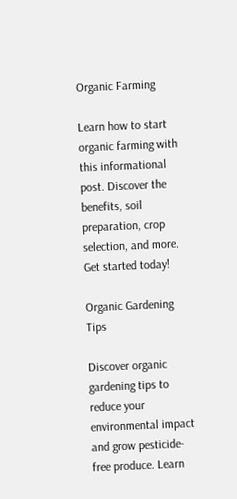Organic Farming

Learn how to start organic farming with this informational post. Discover the benefits, soil preparation, crop selection, and more. Get started today!

Organic Gardening Tips

Discover organic gardening tips to reduce your environmental impact and grow pesticide-free produce. Learn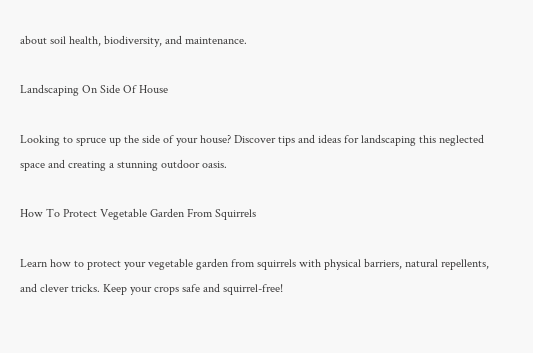about soil health, biodiversity, and maintenance.

Landscaping On Side Of House

Looking to spruce up the side of your house? Discover tips and ideas for landscaping this neglected space and creating a stunning outdoor oasis.

How To Protect Vegetable Garden From Squirrels

Learn how to protect your vegetable garden from squirrels with physical barriers, natural repellents, and clever tricks. Keep your crops safe and squirrel-free!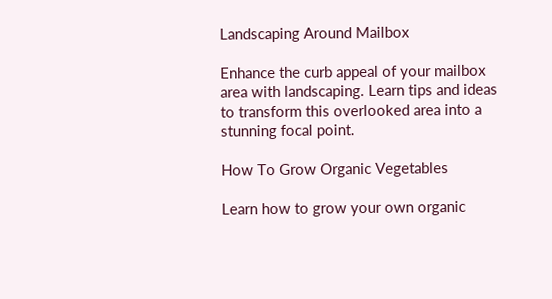Landscaping Around Mailbox

Enhance the curb appeal of your mailbox area with landscaping. Learn tips and ideas to transform this overlooked area into a stunning focal point.

How To Grow Organic Vegetables

Learn how to grow your own organic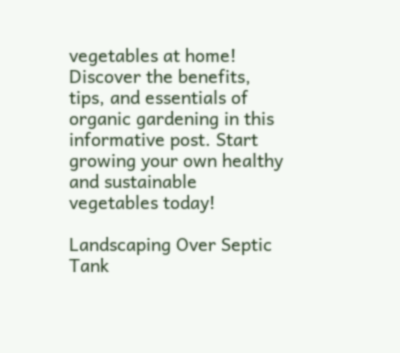vegetables at home! Discover the benefits, tips, and essentials of organic gardening in this informative post. Start growing your own healthy and sustainable vegetables today!

Landscaping Over Septic Tank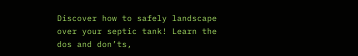Discover how to safely landscape over your septic tank! Learn the dos and don’ts,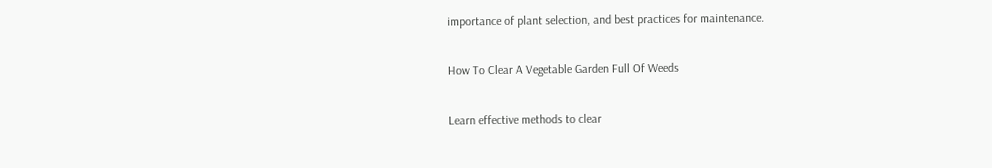importance of plant selection, and best practices for maintenance.

How To Clear A Vegetable Garden Full Of Weeds

Learn effective methods to clear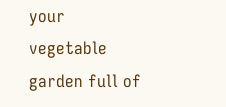your vegetable garden full of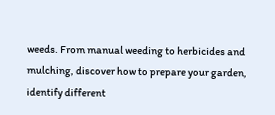weeds. From manual weeding to herbicides and mulching, discover how to prepare your garden, identify different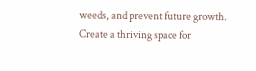weeds, and prevent future growth. Create a thriving space for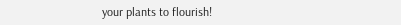your plants to flourish!